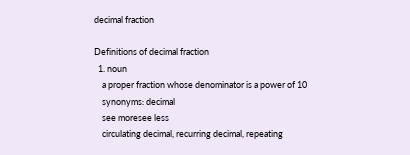decimal fraction

Definitions of decimal fraction
  1. noun
    a proper fraction whose denominator is a power of 10
    synonyms: decimal
    see moresee less
    circulating decimal, recurring decimal, repeating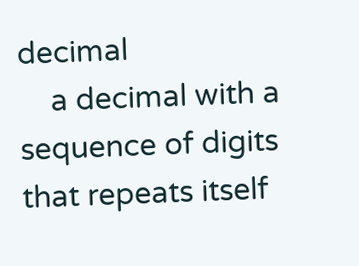decimal
    a decimal with a sequence of digits that repeats itself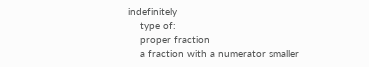indefinitely
    type of:
    proper fraction
    a fraction with a numerator smaller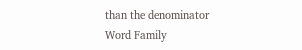than the denominator
Word Family